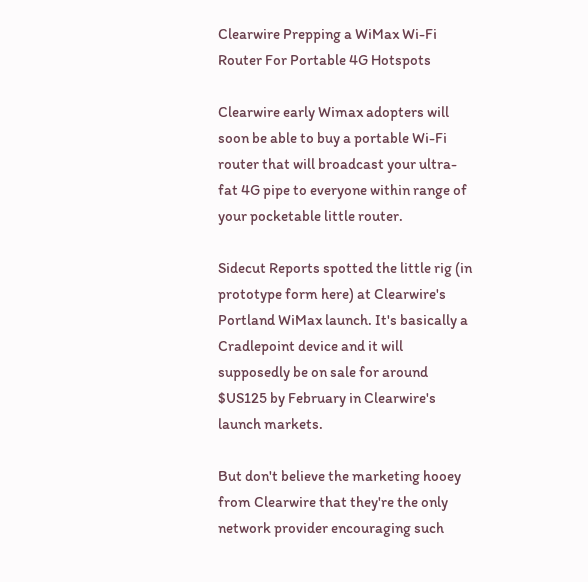Clearwire Prepping a WiMax Wi-Fi Router For Portable 4G Hotspots

Clearwire early Wimax adopters will soon be able to buy a portable Wi-Fi router that will broadcast your ultra-fat 4G pipe to everyone within range of your pocketable little router.

Sidecut Reports spotted the little rig (in prototype form here) at Clearwire's Portland WiMax launch. It's basically a Cradlepoint device and it will supposedly be on sale for around $US125 by February in Clearwire's launch markets.

But don't believe the marketing hooey from Clearwire that they're the only network provider encouraging such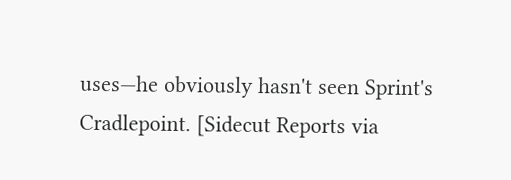uses—he obviously hasn't seen Sprint's Cradlepoint. [Sidecut Reports via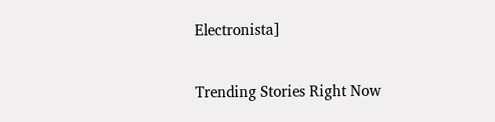Electronista]

Trending Stories Right Now